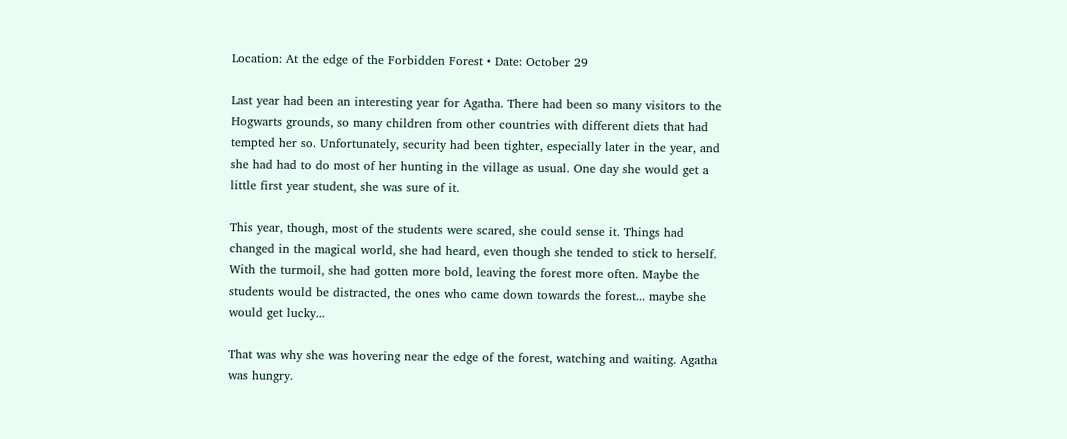Location: At the edge of the Forbidden Forest • Date: October 29

Last year had been an interesting year for Agatha. There had been so many visitors to the Hogwarts grounds, so many children from other countries with different diets that had tempted her so. Unfortunately, security had been tighter, especially later in the year, and she had had to do most of her hunting in the village as usual. One day she would get a little first year student, she was sure of it.

This year, though, most of the students were scared, she could sense it. Things had changed in the magical world, she had heard, even though she tended to stick to herself. With the turmoil, she had gotten more bold, leaving the forest more often. Maybe the students would be distracted, the ones who came down towards the forest... maybe she would get lucky...

That was why she was hovering near the edge of the forest, watching and waiting. Agatha was hungry.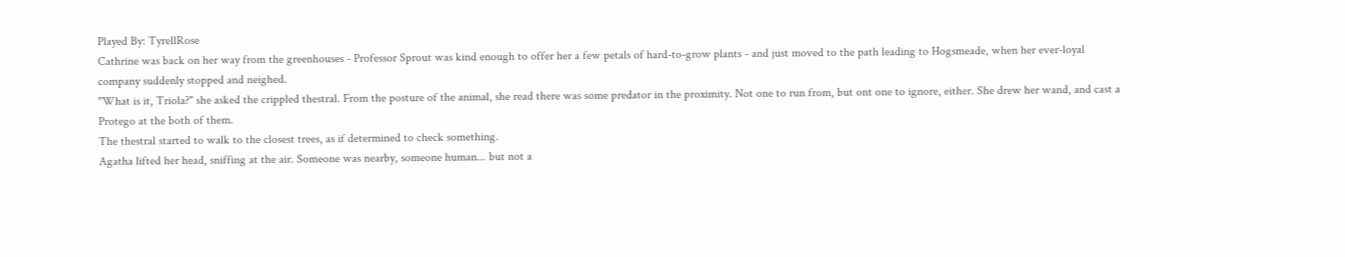Played By: TyrellRose
Cathrine was back on her way from the greenhouses - Professor Sprout was kind enough to offer her a few petals of hard-to-grow plants - and just moved to the path leading to Hogsmeade, when her ever-loyal company suddenly stopped and neighed.
"What is it, Triola?" she asked the crippled thestral. From the posture of the animal, she read there was some predator in the proximity. Not one to run from, but ont one to ignore, either. She drew her wand, and cast a Protego at the both of them.
The thestral started to walk to the closest trees, as if determined to check something.
Agatha lifted her head, sniffing at the air. Someone was nearby, someone human... but not a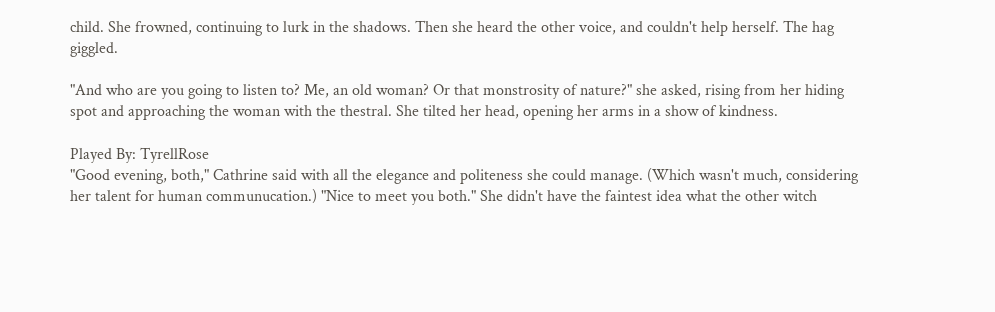child. She frowned, continuing to lurk in the shadows. Then she heard the other voice, and couldn't help herself. The hag giggled.

"And who are you going to listen to? Me, an old woman? Or that monstrosity of nature?" she asked, rising from her hiding spot and approaching the woman with the thestral. She tilted her head, opening her arms in a show of kindness.

Played By: TyrellRose
"Good evening, both," Cathrine said with all the elegance and politeness she could manage. (Which wasn't much, considering her talent for human communucation.) "Nice to meet you both." She didn't have the faintest idea what the other witch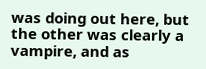was doing out here, but the other was clearly a vampire, and as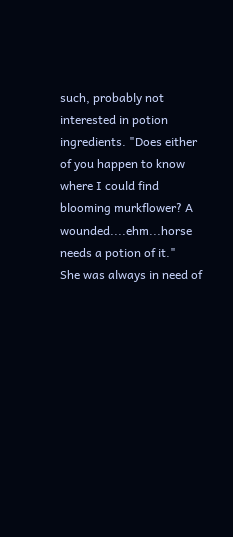such, probably not interested in potion ingredients. "Does either of you happen to know where I could find blooming murkflower? A wounded....ehm...horse needs a potion of it."
She was always in need of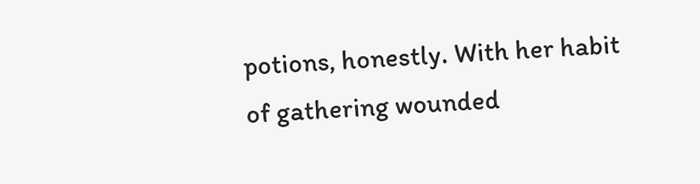potions, honestly. With her habit of gathering wounded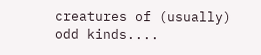creatures of (usually) odd kinds....